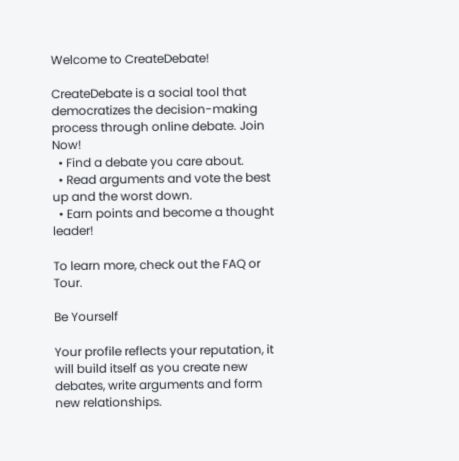Welcome to CreateDebate!

CreateDebate is a social tool that democratizes the decision-making process through online debate. Join Now!
  • Find a debate you care about.
  • Read arguments and vote the best up and the worst down.
  • Earn points and become a thought leader!

To learn more, check out the FAQ or Tour.

Be Yourself

Your profile reflects your reputation, it will build itself as you create new debates, write arguments and form new relationships.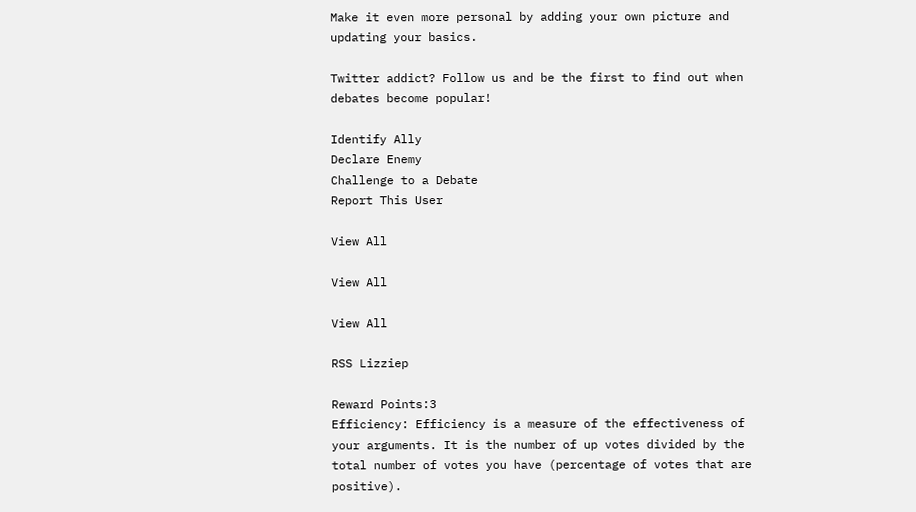Make it even more personal by adding your own picture and updating your basics.

Twitter addict? Follow us and be the first to find out when debates become popular!

Identify Ally
Declare Enemy
Challenge to a Debate
Report This User

View All

View All

View All

RSS Lizziep

Reward Points:3
Efficiency: Efficiency is a measure of the effectiveness of your arguments. It is the number of up votes divided by the total number of votes you have (percentage of votes that are positive).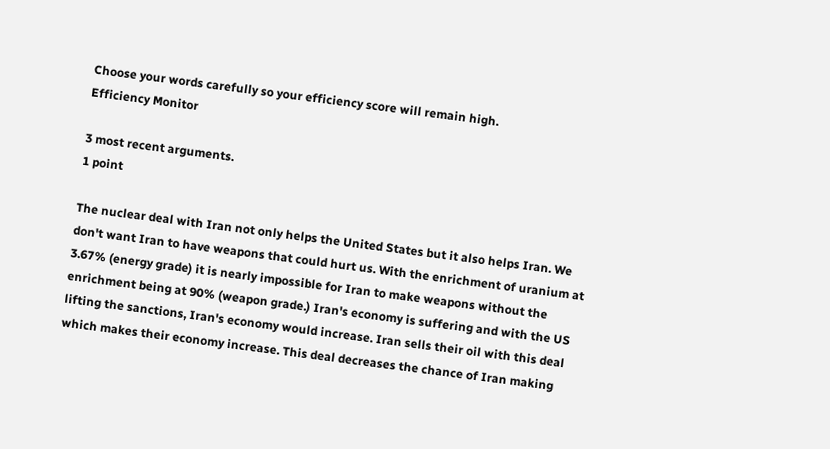Choose your words carefully so your efficiency score will remain high.
Efficiency Monitor

3 most recent arguments.
1 point

The nuclear deal with Iran not only helps the United States but it also helps Iran. We don't want Iran to have weapons that could hurt us. With the enrichment of uranium at 3.67% (energy grade) it is nearly impossible for Iran to make weapons without the enrichment being at 90% (weapon grade.) Iran's economy is suffering and with the US lifting the sanctions, Iran's economy would increase. Iran sells their oil with this deal which makes their economy increase. This deal decreases the chance of Iran making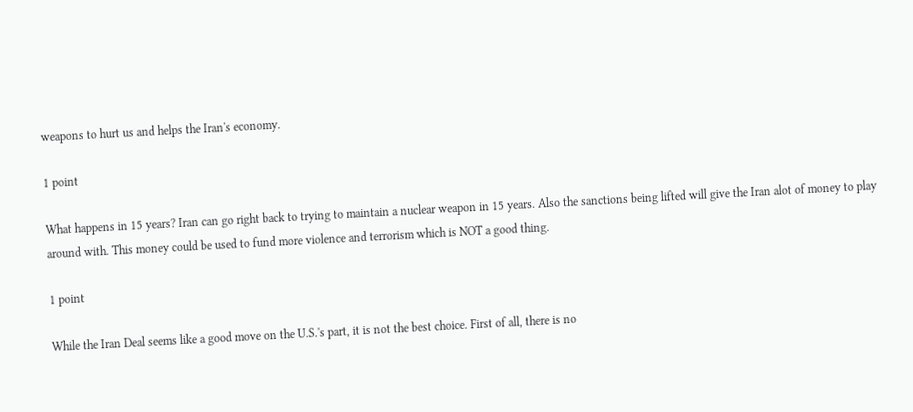weapons to hurt us and helps the Iran's economy.

1 point

What happens in 15 years? Iran can go right back to trying to maintain a nuclear weapon in 15 years. Also the sanctions being lifted will give the Iran alot of money to play around with. This money could be used to fund more violence and terrorism which is NOT a good thing.

1 point

While the Iran Deal seems like a good move on the U.S.'s part, it is not the best choice. First of all, there is no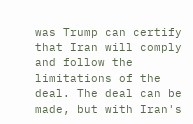was Trump can certify that Iran will comply and follow the limitations of the deal. The deal can be made, but with Iran's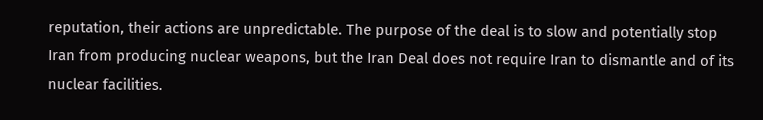reputation, their actions are unpredictable. The purpose of the deal is to slow and potentially stop Iran from producing nuclear weapons, but the Iran Deal does not require Iran to dismantle and of its nuclear facilities.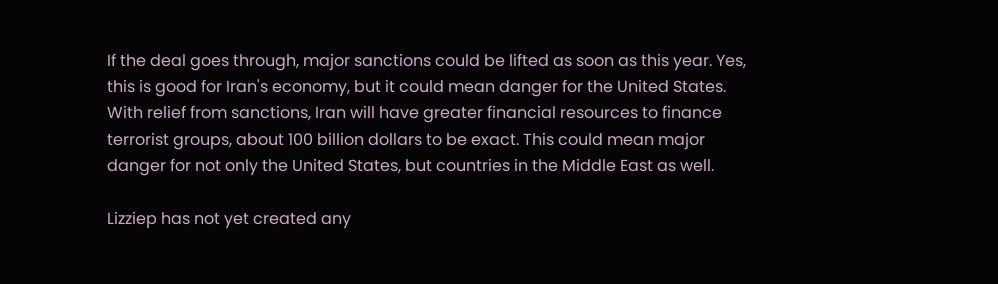If the deal goes through, major sanctions could be lifted as soon as this year. Yes, this is good for Iran's economy, but it could mean danger for the United States. With relief from sanctions, Iran will have greater financial resources to finance terrorist groups, about 100 billion dollars to be exact. This could mean major danger for not only the United States, but countries in the Middle East as well.

Lizziep has not yet created any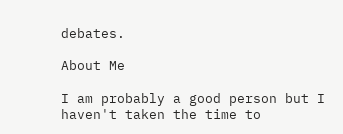debates.

About Me

I am probably a good person but I haven't taken the time to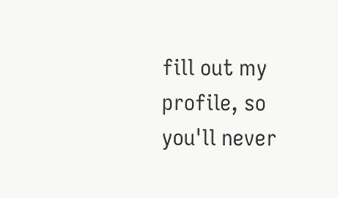fill out my profile, so you'll never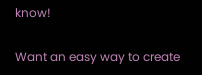know!

Want an easy way to create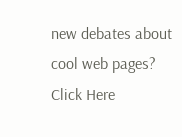new debates about cool web pages? Click Here